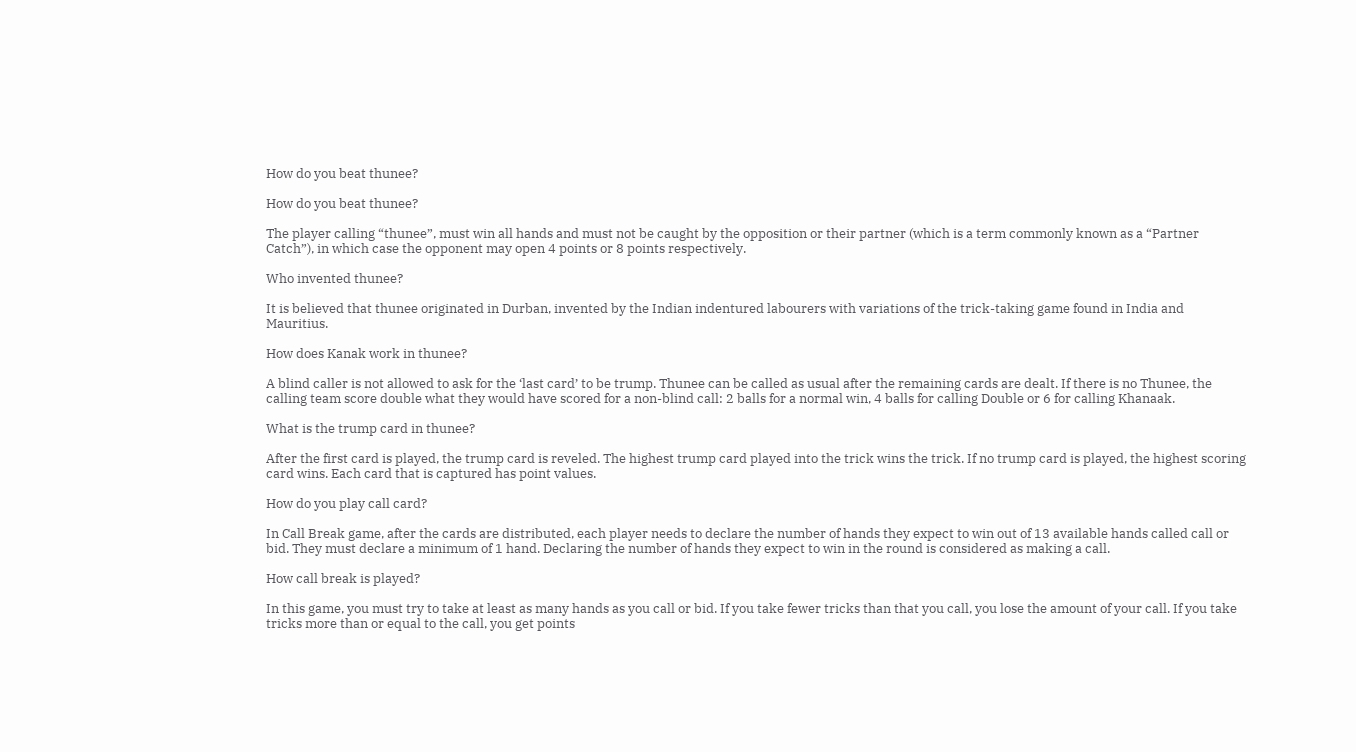How do you beat thunee?

How do you beat thunee?

The player calling “thunee”, must win all hands and must not be caught by the opposition or their partner (which is a term commonly known as a “Partner Catch”), in which case the opponent may open 4 points or 8 points respectively.

Who invented thunee?

It is believed that thunee originated in Durban, invented by the Indian indentured labourers with variations of the trick-taking game found in India and Mauritius.

How does Kanak work in thunee?

A blind caller is not allowed to ask for the ‘last card’ to be trump. Thunee can be called as usual after the remaining cards are dealt. If there is no Thunee, the calling team score double what they would have scored for a non-blind call: 2 balls for a normal win, 4 balls for calling Double or 6 for calling Khanaak.

What is the trump card in thunee?

After the first card is played, the trump card is reveled. The highest trump card played into the trick wins the trick. If no trump card is played, the highest scoring card wins. Each card that is captured has point values.

How do you play call card?

In Call Break game, after the cards are distributed, each player needs to declare the number of hands they expect to win out of 13 available hands called call or bid. They must declare a minimum of 1 hand. Declaring the number of hands they expect to win in the round is considered as making a call.

How call break is played?

In this game, you must try to take at least as many hands as you call or bid. If you take fewer tricks than that you call, you lose the amount of your call. If you take tricks more than or equal to the call, you get points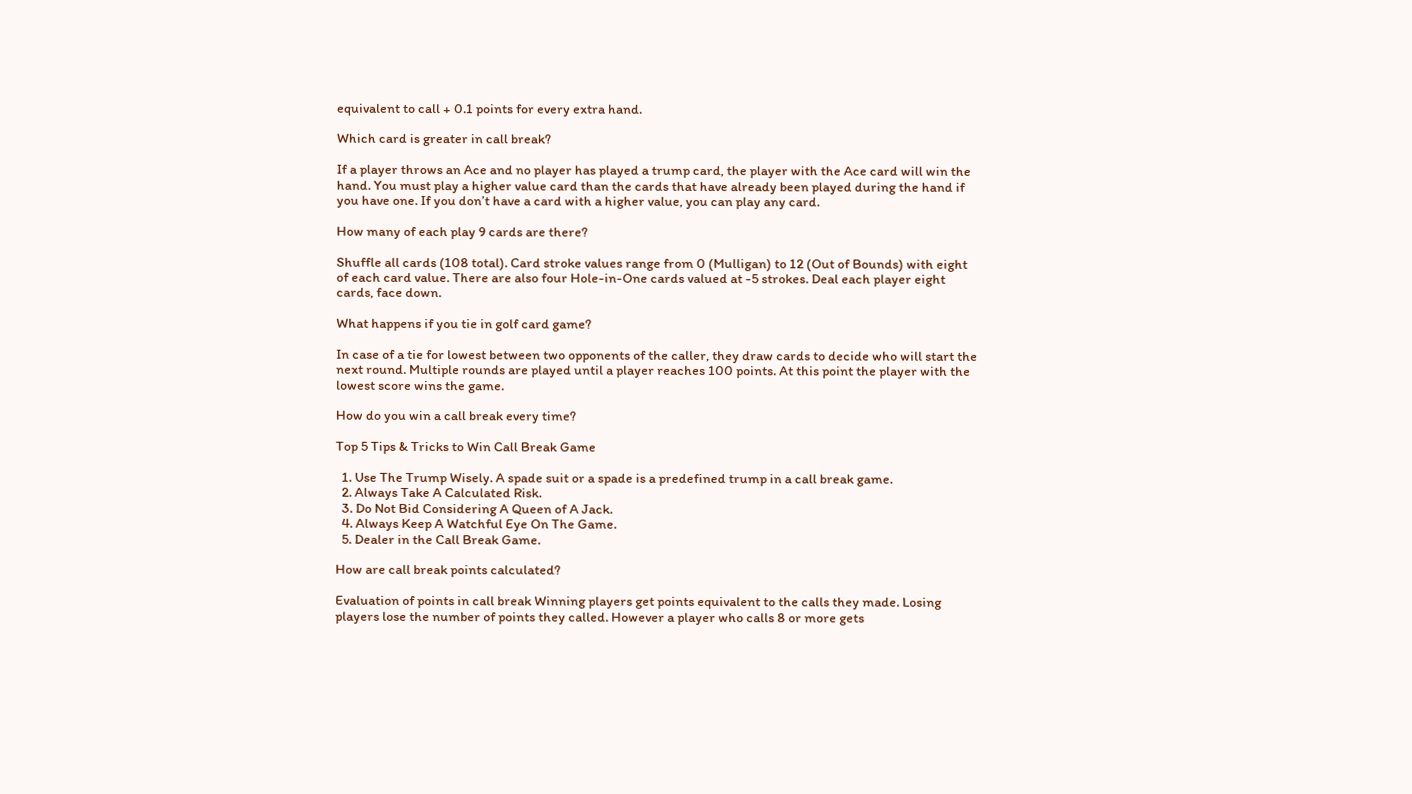equivalent to call + 0.1 points for every extra hand.

Which card is greater in call break?

If a player throws an Ace and no player has played a trump card, the player with the Ace card will win the hand. You must play a higher value card than the cards that have already been played during the hand if you have one. If you don’t have a card with a higher value, you can play any card.

How many of each play 9 cards are there?

Shuffle all cards (108 total). Card stroke values range from 0 (Mulligan) to 12 (Out of Bounds) with eight of each card value. There are also four Hole-in-One cards valued at -5 strokes. Deal each player eight cards, face down.

What happens if you tie in golf card game?

In case of a tie for lowest between two opponents of the caller, they draw cards to decide who will start the next round. Multiple rounds are played until a player reaches 100 points. At this point the player with the lowest score wins the game.

How do you win a call break every time?

Top 5 Tips & Tricks to Win Call Break Game

  1. Use The Trump Wisely. A spade suit or a spade is a predefined trump in a call break game.
  2. Always Take A Calculated Risk.
  3. Do Not Bid Considering A Queen of A Jack.
  4. Always Keep A Watchful Eye On The Game.
  5. Dealer in the Call Break Game.

How are call break points calculated?

Evaluation of points in call break Winning players get points equivalent to the calls they made. Losing players lose the number of points they called. However a player who calls 8 or more gets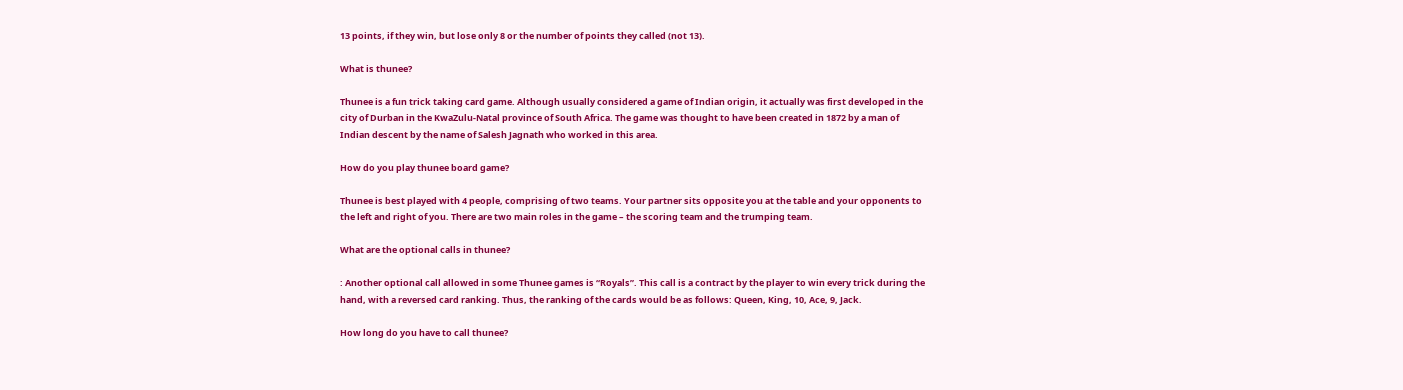13 points, if they win, but lose only 8 or the number of points they called (not 13).

What is thunee?

Thunee is a fun trick taking card game. Although usually considered a game of Indian origin, it actually was first developed in the city of Durban in the KwaZulu-Natal province of South Africa. The game was thought to have been created in 1872 by a man of Indian descent by the name of Salesh Jagnath who worked in this area.

How do you play thunee board game?

Thunee is best played with 4 people, comprising of two teams. Your partner sits opposite you at the table and your opponents to the left and right of you. There are two main roles in the game – the scoring team and the trumping team.

What are the optional calls in thunee?

: Another optional call allowed in some Thunee games is “Royals”. This call is a contract by the player to win every trick during the hand, with a reversed card ranking. Thus, the ranking of the cards would be as follows: Queen, King, 10, Ace, 9, Jack.

How long do you have to call thunee?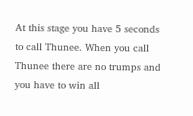At this stage you have 5 seconds to call Thunee. When you call Thunee there are no trumps and you have to win all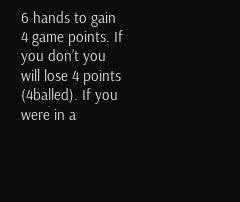6 hands to gain 4 game points. If you don’t you will lose 4 points (4balled). If you were in a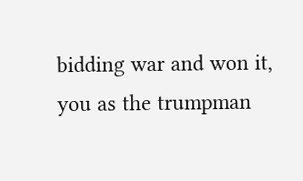bidding war and won it, you as the trumpman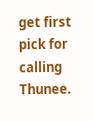get first pick for calling Thunee.